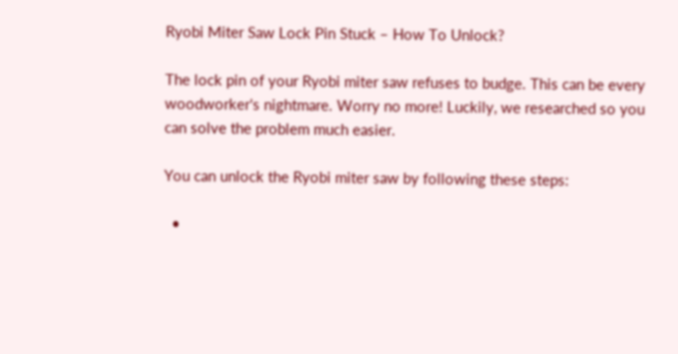Ryobi Miter Saw Lock Pin Stuck – How To Unlock?

The lock pin of your Ryobi miter saw refuses to budge. This can be every woodworker's nightmare. Worry no more! Luckily, we researched so you can solve the problem much easier.

You can unlock the Ryobi miter saw by following these steps:

  •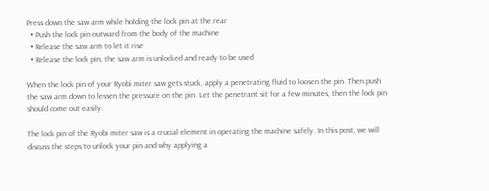Press down the saw arm while holding the lock pin at the rear
  • Push the lock pin outward from the body of the machine
  • Release the saw arm to let it rise
  • Release the lock pin, the saw arm is unlocked and ready to be used

When the lock pin of your Ryobi miter saw gets stuck, apply a penetrating fluid to loosen the pin. Then push the saw arm down to lessen the pressure on the pin. Let the penetrant sit for a few minutes, then the lock pin should come out easily.

The lock pin of the Ryobi miter saw is a crucial element in operating the machine safely. In this post, we will discuss the steps to unlock your pin and why applying a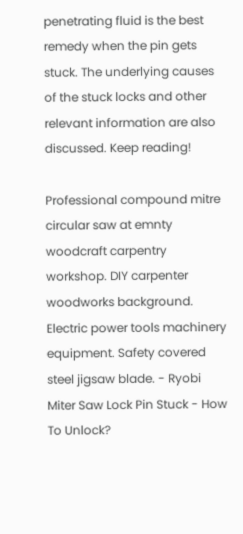penetrating fluid is the best remedy when the pin gets stuck. The underlying causes of the stuck locks and other relevant information are also discussed. Keep reading!

Professional compound mitre circular saw at emnty woodcraft carpentry workshop. DIY carpenter woodworks background. Electric power tools machinery equipment. Safety covered steel jigsaw blade. - Ryobi Miter Saw Lock Pin Stuck - How To Unlock?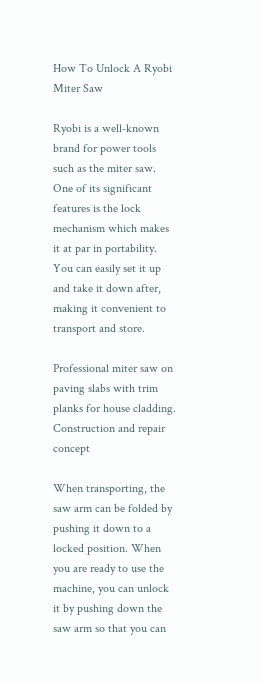How To Unlock A Ryobi Miter Saw

Ryobi is a well-known brand for power tools such as the miter saw. One of its significant features is the lock mechanism which makes it at par in portability. You can easily set it up and take it down after, making it convenient to transport and store.

Professional miter saw on paving slabs with trim planks for house cladding. Construction and repair concept

When transporting, the saw arm can be folded by pushing it down to a locked position. When you are ready to use the machine, you can unlock it by pushing down the saw arm so that you can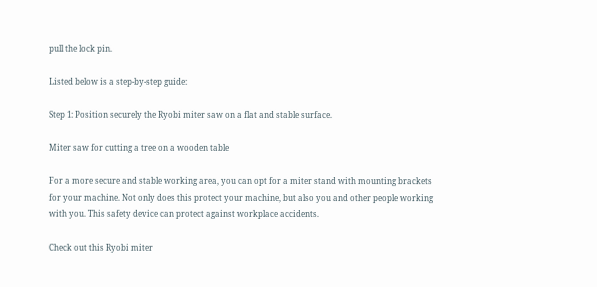pull the lock pin.

Listed below is a step-by-step guide:

Step 1: Position securely the Ryobi miter saw on a flat and stable surface.

Miter saw for cutting a tree on a wooden table

For a more secure and stable working area, you can opt for a miter stand with mounting brackets for your machine. Not only does this protect your machine, but also you and other people working with you. This safety device can protect against workplace accidents.

Check out this Ryobi miter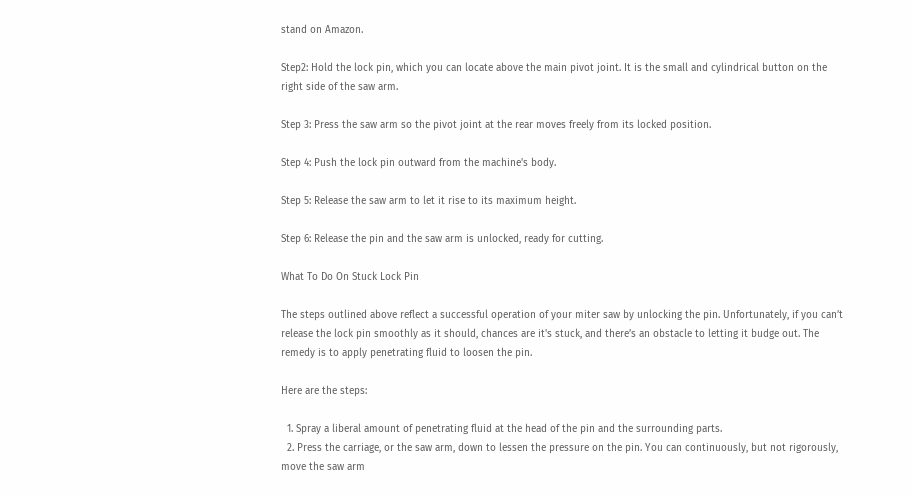stand on Amazon.

Step2: Hold the lock pin, which you can locate above the main pivot joint. It is the small and cylindrical button on the right side of the saw arm.

Step 3: Press the saw arm so the pivot joint at the rear moves freely from its locked position.

Step 4: Push the lock pin outward from the machine's body.

Step 5: Release the saw arm to let it rise to its maximum height.

Step 6: Release the pin and the saw arm is unlocked, ready for cutting.

What To Do On Stuck Lock Pin

The steps outlined above reflect a successful operation of your miter saw by unlocking the pin. Unfortunately, if you can’t release the lock pin smoothly as it should, chances are it's stuck, and there’s an obstacle to letting it budge out. The remedy is to apply penetrating fluid to loosen the pin.

Here are the steps:

  1. Spray a liberal amount of penetrating fluid at the head of the pin and the surrounding parts.
  2. Press the carriage, or the saw arm, down to lessen the pressure on the pin. You can continuously, but not rigorously, move the saw arm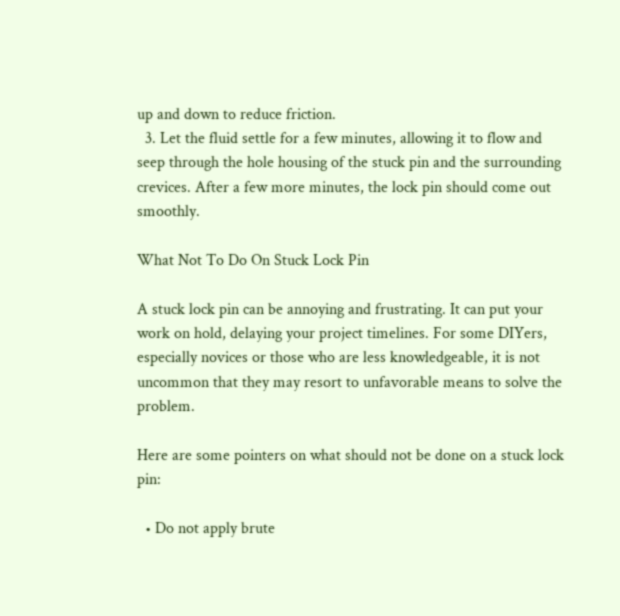up and down to reduce friction.
  3. Let the fluid settle for a few minutes, allowing it to flow and seep through the hole housing of the stuck pin and the surrounding crevices. After a few more minutes, the lock pin should come out smoothly.

What Not To Do On Stuck Lock Pin

A stuck lock pin can be annoying and frustrating. It can put your work on hold, delaying your project timelines. For some DIYers, especially novices or those who are less knowledgeable, it is not uncommon that they may resort to unfavorable means to solve the problem.

Here are some pointers on what should not be done on a stuck lock pin:

  • Do not apply brute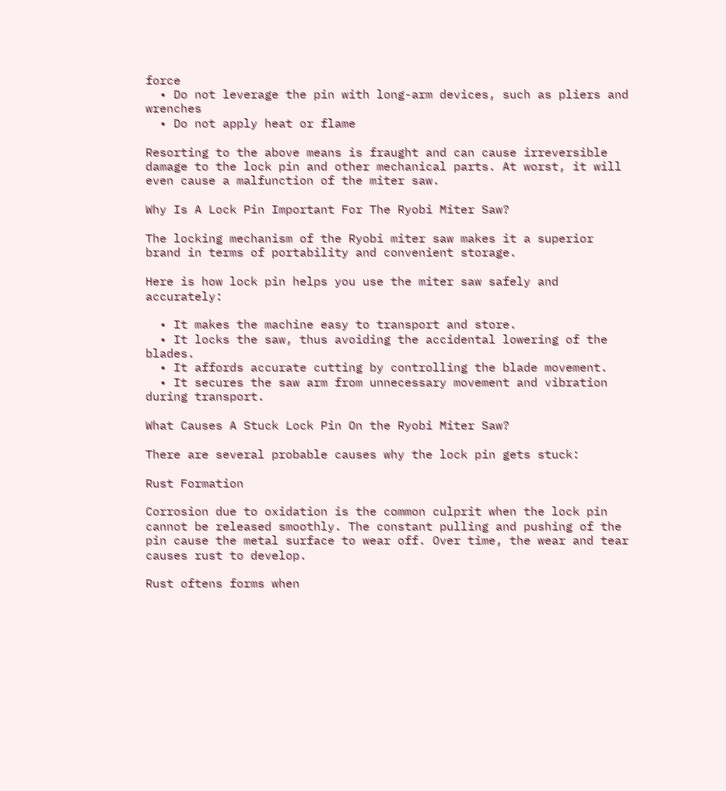force
  • Do not leverage the pin with long-arm devices, such as pliers and wrenches
  • Do not apply heat or flame

Resorting to the above means is fraught and can cause irreversible damage to the lock pin and other mechanical parts. At worst, it will even cause a malfunction of the miter saw.

Why Is A Lock Pin Important For The Ryobi Miter Saw?

The locking mechanism of the Ryobi miter saw makes it a superior brand in terms of portability and convenient storage.

Here is how lock pin helps you use the miter saw safely and accurately:

  • It makes the machine easy to transport and store.
  • It locks the saw, thus avoiding the accidental lowering of the blades.
  • It affords accurate cutting by controlling the blade movement.
  • It secures the saw arm from unnecessary movement and vibration during transport.

What Causes A Stuck Lock Pin On the Ryobi Miter Saw?

There are several probable causes why the lock pin gets stuck:

Rust Formation

Corrosion due to oxidation is the common culprit when the lock pin cannot be released smoothly. The constant pulling and pushing of the pin cause the metal surface to wear off. Over time, the wear and tear causes rust to develop.

Rust oftens forms when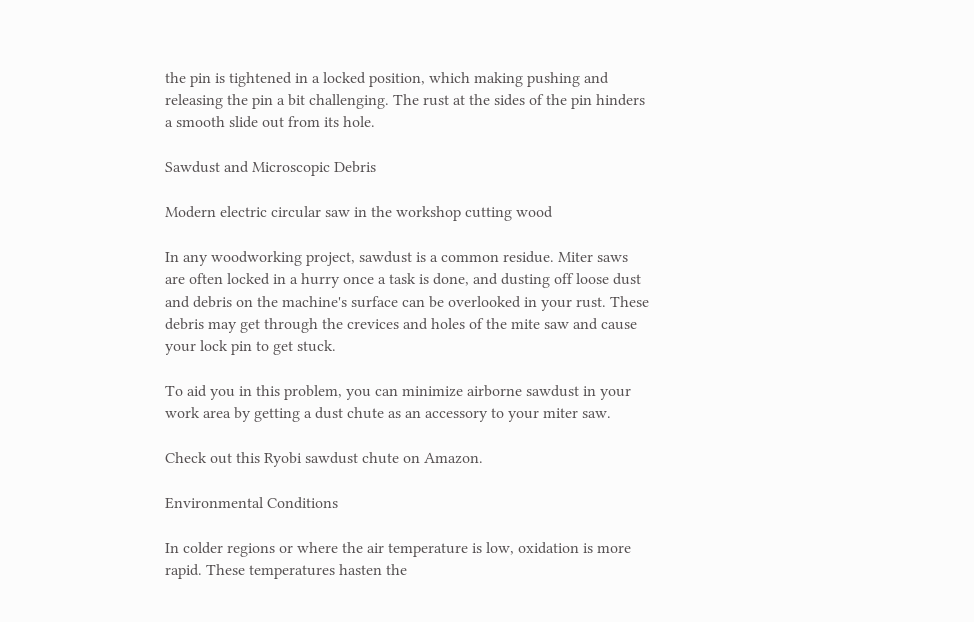the pin is tightened in a locked position, which making pushing and releasing the pin a bit challenging. The rust at the sides of the pin hinders a smooth slide out from its hole.

Sawdust and Microscopic Debris

Modern electric circular saw in the workshop cutting wood

In any woodworking project, sawdust is a common residue. Miter saws are often locked in a hurry once a task is done, and dusting off loose dust and debris on the machine's surface can be overlooked in your rust. These debris may get through the crevices and holes of the mite saw and cause your lock pin to get stuck.

To aid you in this problem, you can minimize airborne sawdust in your work area by getting a dust chute as an accessory to your miter saw.

Check out this Ryobi sawdust chute on Amazon.

Environmental Conditions

In colder regions or where the air temperature is low, oxidation is more rapid. These temperatures hasten the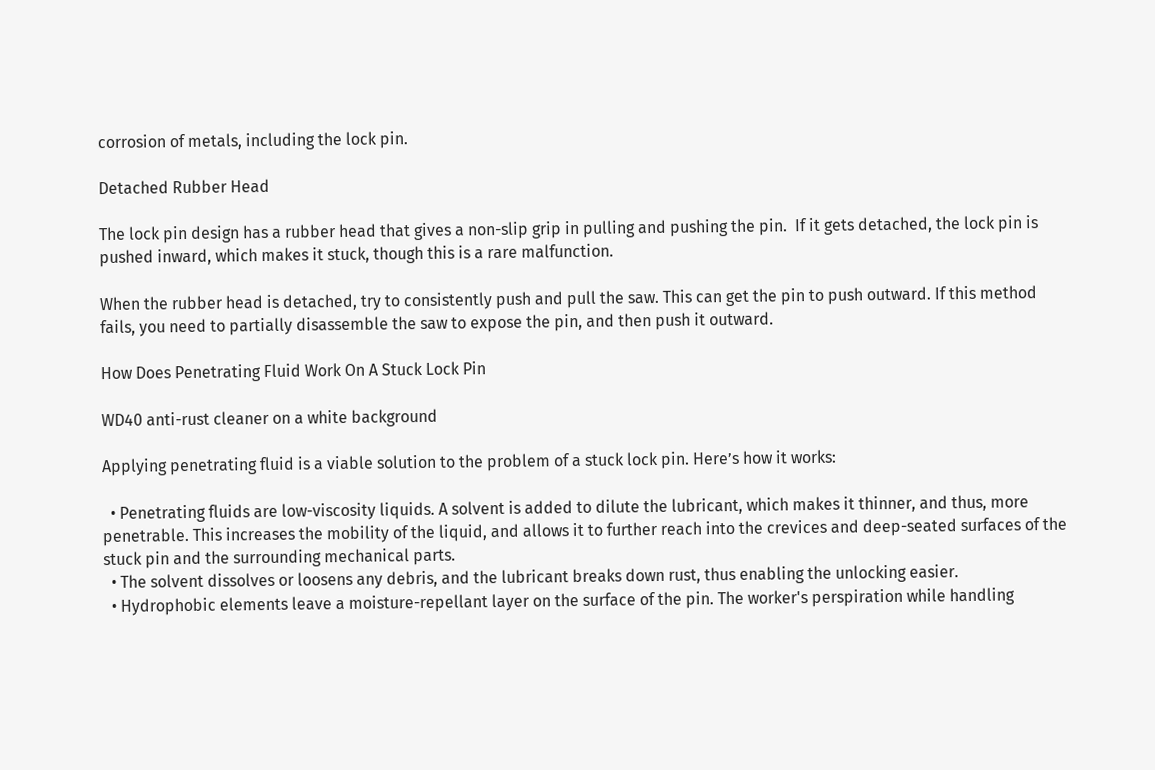corrosion of metals, including the lock pin.

Detached Rubber Head

The lock pin design has a rubber head that gives a non-slip grip in pulling and pushing the pin.  If it gets detached, the lock pin is pushed inward, which makes it stuck, though this is a rare malfunction.

When the rubber head is detached, try to consistently push and pull the saw. This can get the pin to push outward. If this method fails, you need to partially disassemble the saw to expose the pin, and then push it outward.

How Does Penetrating Fluid Work On A Stuck Lock Pin

WD40 anti-rust cleaner on a white background

Applying penetrating fluid is a viable solution to the problem of a stuck lock pin. Here’s how it works:

  • Penetrating fluids are low-viscosity liquids. A solvent is added to dilute the lubricant, which makes it thinner, and thus, more penetrable. This increases the mobility of the liquid, and allows it to further reach into the crevices and deep-seated surfaces of the stuck pin and the surrounding mechanical parts.
  • The solvent dissolves or loosens any debris, and the lubricant breaks down rust, thus enabling the unlocking easier.
  • Hydrophobic elements leave a moisture-repellant layer on the surface of the pin. The worker's perspiration while handling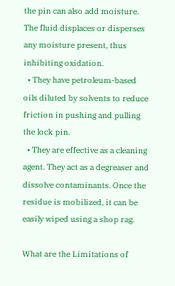the pin can also add moisture. The fluid displaces or disperses any moisture present, thus inhibiting oxidation.
  • They have petroleum-based oils diluted by solvents to reduce friction in pushing and pulling the lock pin.
  • They are effective as a cleaning agent. They act as a degreaser and dissolve contaminants. Once the residue is mobilized, it can be easily wiped using a shop rag.

What are the Limitations of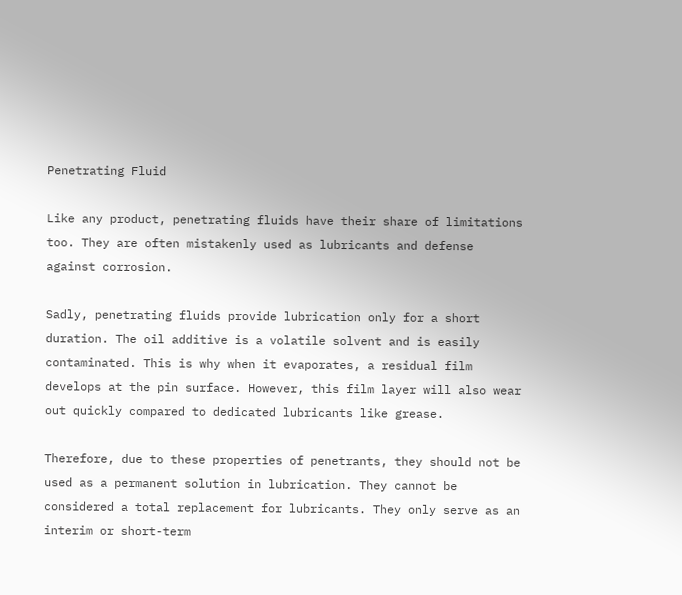Penetrating Fluid

Like any product, penetrating fluids have their share of limitations too. They are often mistakenly used as lubricants and defense against corrosion.

Sadly, penetrating fluids provide lubrication only for a short duration. The oil additive is a volatile solvent and is easily contaminated. This is why when it evaporates, a residual film develops at the pin surface. However, this film layer will also wear out quickly compared to dedicated lubricants like grease.

Therefore, due to these properties of penetrants, they should not be used as a permanent solution in lubrication. They cannot be considered a total replacement for lubricants. They only serve as an interim or short-term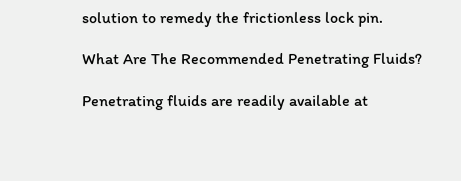solution to remedy the frictionless lock pin.

What Are The Recommended Penetrating Fluids?

Penetrating fluids are readily available at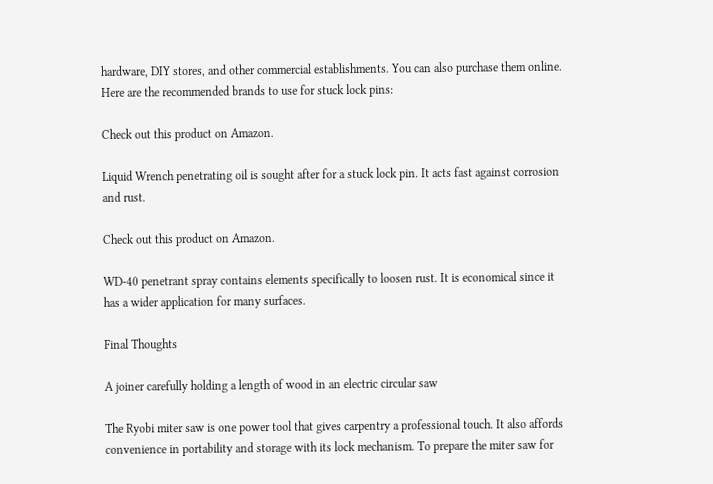hardware, DIY stores, and other commercial establishments. You can also purchase them online. Here are the recommended brands to use for stuck lock pins:

Check out this product on Amazon.

Liquid Wrench penetrating oil is sought after for a stuck lock pin. It acts fast against corrosion and rust.

Check out this product on Amazon.

WD-40 penetrant spray contains elements specifically to loosen rust. It is economical since it has a wider application for many surfaces.

Final Thoughts

A joiner carefully holding a length of wood in an electric circular saw

The Ryobi miter saw is one power tool that gives carpentry a professional touch. It also affords convenience in portability and storage with its lock mechanism. To prepare the miter saw for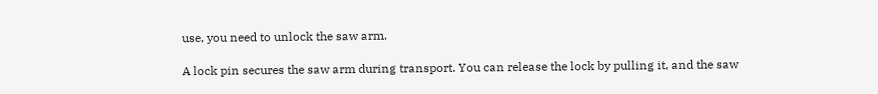use, you need to unlock the saw arm.

A lock pin secures the saw arm during transport. You can release the lock by pulling it, and the saw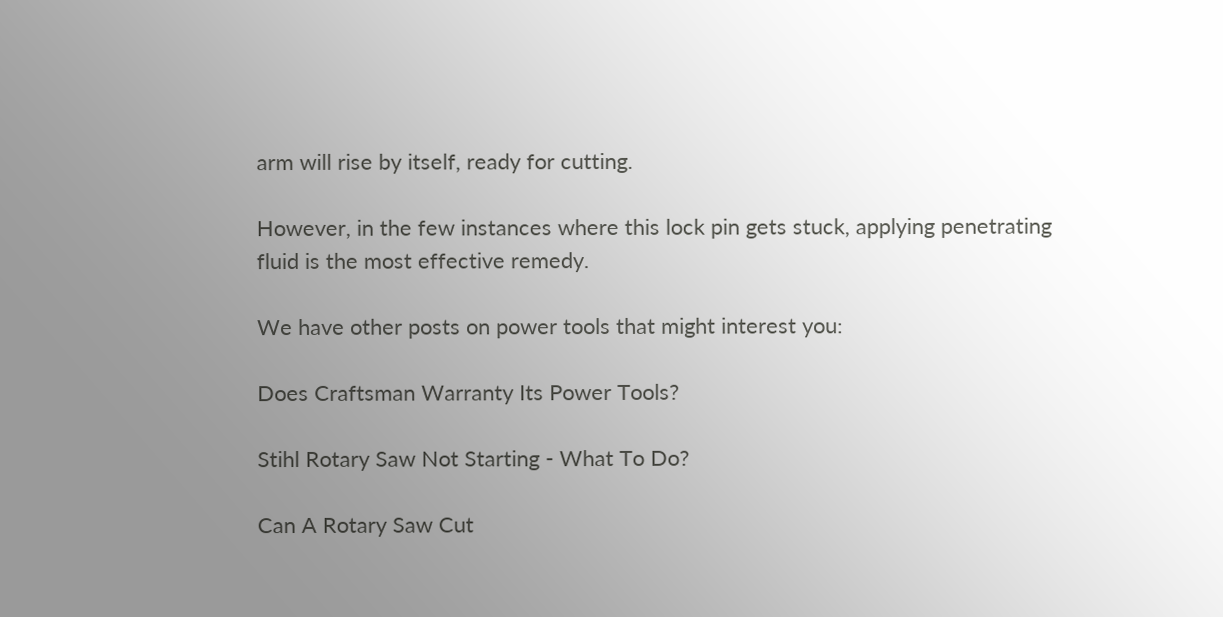arm will rise by itself, ready for cutting.

However, in the few instances where this lock pin gets stuck, applying penetrating fluid is the most effective remedy.

We have other posts on power tools that might interest you:

Does Craftsman Warranty Its Power Tools?

Stihl Rotary Saw Not Starting - What To Do?

Can A Rotary Saw Cut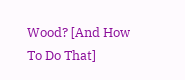Wood? [And How To Do That]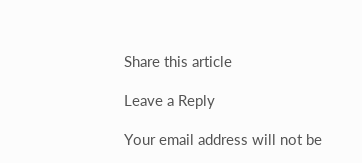Share this article

Leave a Reply

Your email address will not be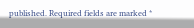published. Required fields are marked *